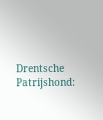Drentsche Patrijshond: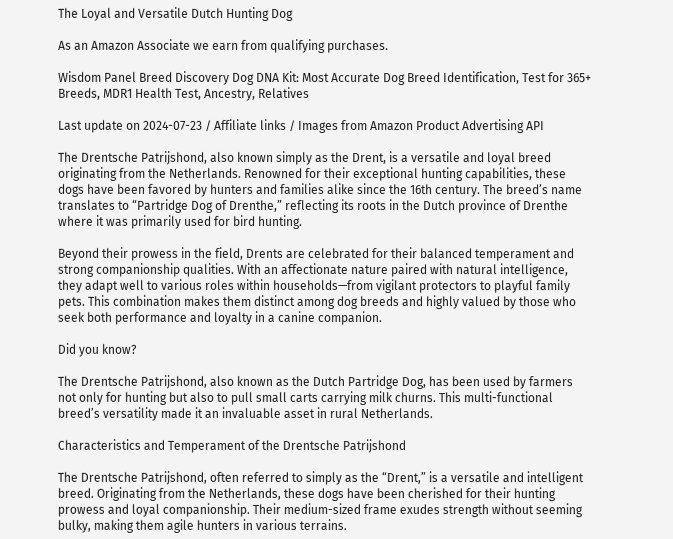The Loyal and Versatile Dutch Hunting Dog

As an Amazon Associate we earn from qualifying purchases.

Wisdom Panel Breed Discovery Dog DNA Kit: Most Accurate Dog Breed Identification, Test for 365+ Breeds, MDR1 Health Test, Ancestry, Relatives

Last update on 2024-07-23 / Affiliate links / Images from Amazon Product Advertising API

The Drentsche Patrijshond, also known simply as the Drent, is a versatile and loyal breed originating from the Netherlands. Renowned for their exceptional hunting capabilities, these dogs have been favored by hunters and families alike since the 16th century. The breed’s name translates to “Partridge Dog of Drenthe,” reflecting its roots in the Dutch province of Drenthe where it was primarily used for bird hunting.

Beyond their prowess in the field, Drents are celebrated for their balanced temperament and strong companionship qualities. With an affectionate nature paired with natural intelligence, they adapt well to various roles within households—from vigilant protectors to playful family pets. This combination makes them distinct among dog breeds and highly valued by those who seek both performance and loyalty in a canine companion.

Did you know?

The Drentsche Patrijshond, also known as the Dutch Partridge Dog, has been used by farmers not only for hunting but also to pull small carts carrying milk churns. This multi-functional breed’s versatility made it an invaluable asset in rural Netherlands.

Characteristics and Temperament of the Drentsche Patrijshond

The Drentsche Patrijshond, often referred to simply as the “Drent,” is a versatile and intelligent breed. Originating from the Netherlands, these dogs have been cherished for their hunting prowess and loyal companionship. Their medium-sized frame exudes strength without seeming bulky, making them agile hunters in various terrains.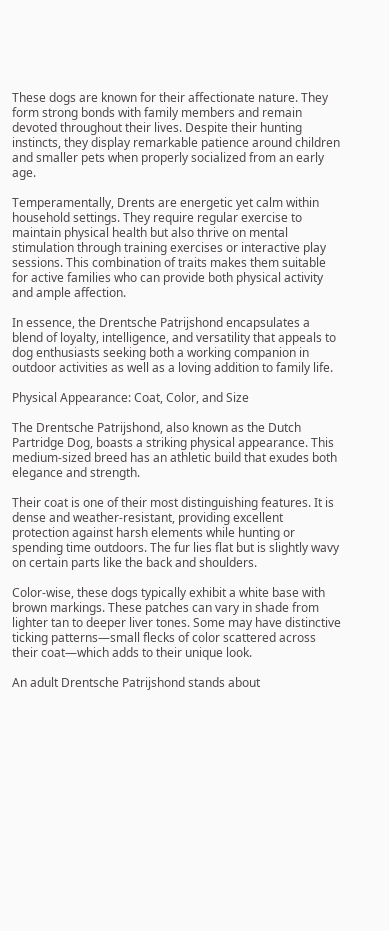These dogs are known for their affectionate nature. They form strong bonds with family members and remain devoted throughout their lives. Despite their hunting instincts, they display remarkable patience around children and smaller pets when properly socialized from an early age.

Temperamentally, Drents are energetic yet calm within household settings. They require regular exercise to maintain physical health but also thrive on mental stimulation through training exercises or interactive play sessions. This combination of traits makes them suitable for active families who can provide both physical activity and ample affection.

In essence, the Drentsche Patrijshond encapsulates a blend of loyalty, intelligence, and versatility that appeals to dog enthusiasts seeking both a working companion in outdoor activities as well as a loving addition to family life.

Physical Appearance: Coat, Color, and Size

The Drentsche Patrijshond, also known as the Dutch Partridge Dog, boasts a striking physical appearance. This medium-sized breed has an athletic build that exudes both elegance and strength.

Their coat is one of their most distinguishing features. It is dense and weather-resistant, providing excellent protection against harsh elements while hunting or spending time outdoors. The fur lies flat but is slightly wavy on certain parts like the back and shoulders.

Color-wise, these dogs typically exhibit a white base with brown markings. These patches can vary in shade from lighter tan to deeper liver tones. Some may have distinctive ticking patterns—small flecks of color scattered across their coat—which adds to their unique look.

An adult Drentsche Patrijshond stands about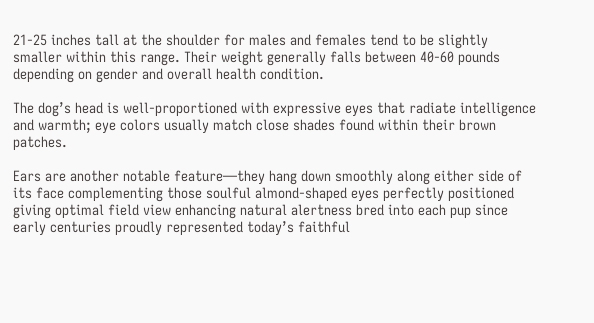21-25 inches tall at the shoulder for males and females tend to be slightly smaller within this range. Their weight generally falls between 40-60 pounds depending on gender and overall health condition.

The dog’s head is well-proportioned with expressive eyes that radiate intelligence and warmth; eye colors usually match close shades found within their brown patches.

Ears are another notable feature—they hang down smoothly along either side of its face complementing those soulful almond-shaped eyes perfectly positioned giving optimal field view enhancing natural alertness bred into each pup since early centuries proudly represented today’s faithful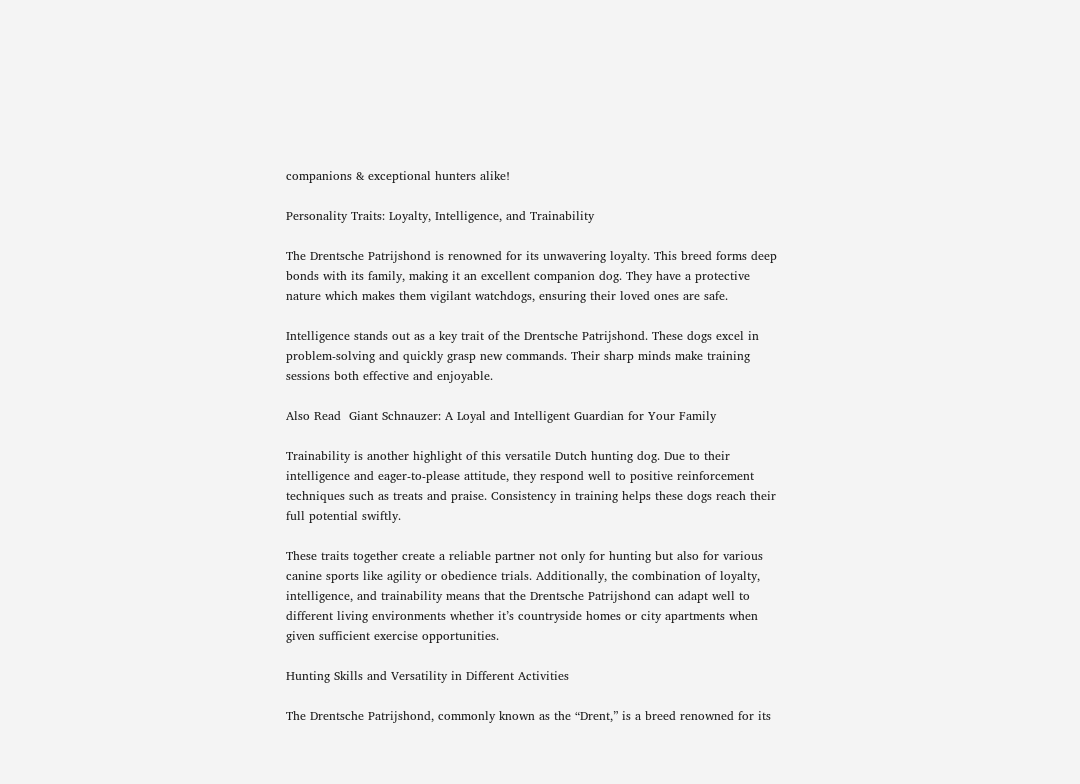companions & exceptional hunters alike!

Personality Traits: Loyalty, Intelligence, and Trainability

The Drentsche Patrijshond is renowned for its unwavering loyalty. This breed forms deep bonds with its family, making it an excellent companion dog. They have a protective nature which makes them vigilant watchdogs, ensuring their loved ones are safe.

Intelligence stands out as a key trait of the Drentsche Patrijshond. These dogs excel in problem-solving and quickly grasp new commands. Their sharp minds make training sessions both effective and enjoyable.

Also Read  Giant Schnauzer: A Loyal and Intelligent Guardian for Your Family

Trainability is another highlight of this versatile Dutch hunting dog. Due to their intelligence and eager-to-please attitude, they respond well to positive reinforcement techniques such as treats and praise. Consistency in training helps these dogs reach their full potential swiftly.

These traits together create a reliable partner not only for hunting but also for various canine sports like agility or obedience trials. Additionally, the combination of loyalty, intelligence, and trainability means that the Drentsche Patrijshond can adapt well to different living environments whether it’s countryside homes or city apartments when given sufficient exercise opportunities.

Hunting Skills and Versatility in Different Activities

The Drentsche Patrijshond, commonly known as the “Drent,” is a breed renowned for its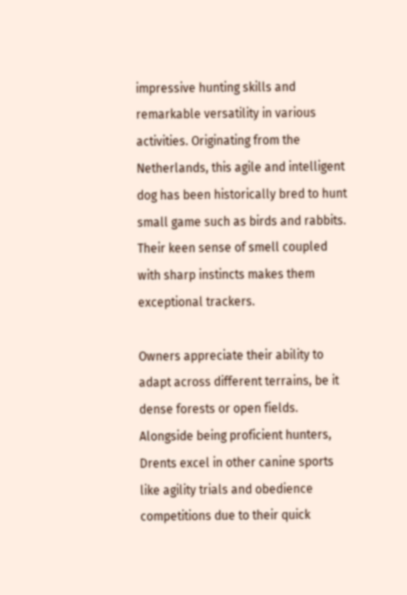impressive hunting skills and remarkable versatility in various activities. Originating from the Netherlands, this agile and intelligent dog has been historically bred to hunt small game such as birds and rabbits. Their keen sense of smell coupled with sharp instincts makes them exceptional trackers.

Owners appreciate their ability to adapt across different terrains, be it dense forests or open fields. Alongside being proficient hunters, Drents excel in other canine sports like agility trials and obedience competitions due to their quick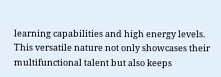learning capabilities and high energy levels. This versatile nature not only showcases their multifunctional talent but also keeps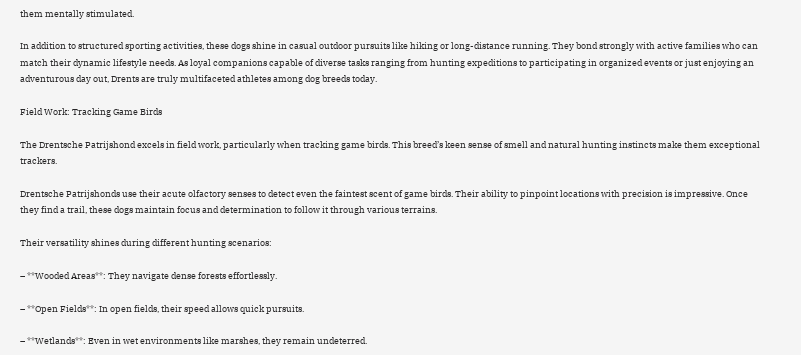them mentally stimulated.

In addition to structured sporting activities, these dogs shine in casual outdoor pursuits like hiking or long-distance running. They bond strongly with active families who can match their dynamic lifestyle needs. As loyal companions capable of diverse tasks ranging from hunting expeditions to participating in organized events or just enjoying an adventurous day out, Drents are truly multifaceted athletes among dog breeds today.

Field Work: Tracking Game Birds

The Drentsche Patrijshond excels in field work, particularly when tracking game birds. This breed’s keen sense of smell and natural hunting instincts make them exceptional trackers.

Drentsche Patrijshonds use their acute olfactory senses to detect even the faintest scent of game birds. Their ability to pinpoint locations with precision is impressive. Once they find a trail, these dogs maintain focus and determination to follow it through various terrains.

Their versatility shines during different hunting scenarios:

– **Wooded Areas**: They navigate dense forests effortlessly.

– **Open Fields**: In open fields, their speed allows quick pursuits.

– **Wetlands**: Even in wet environments like marshes, they remain undeterred.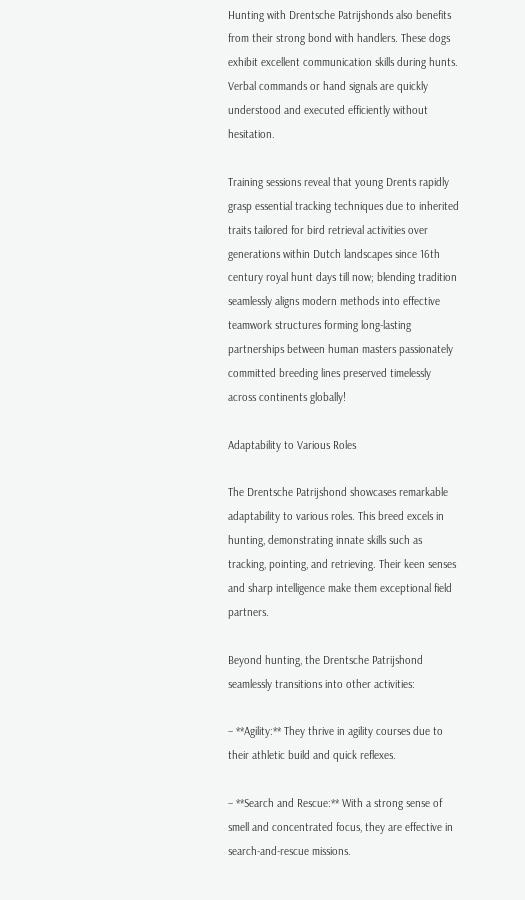Hunting with Drentsche Patrijshonds also benefits from their strong bond with handlers. These dogs exhibit excellent communication skills during hunts. Verbal commands or hand signals are quickly understood and executed efficiently without hesitation.

Training sessions reveal that young Drents rapidly grasp essential tracking techniques due to inherited traits tailored for bird retrieval activities over generations within Dutch landscapes since 16th century royal hunt days till now; blending tradition seamlessly aligns modern methods into effective teamwork structures forming long-lasting partnerships between human masters passionately committed breeding lines preserved timelessly across continents globally!

Adaptability to Various Roles

The Drentsche Patrijshond showcases remarkable adaptability to various roles. This breed excels in hunting, demonstrating innate skills such as tracking, pointing, and retrieving. Their keen senses and sharp intelligence make them exceptional field partners.

Beyond hunting, the Drentsche Patrijshond seamlessly transitions into other activities:

– **Agility:** They thrive in agility courses due to their athletic build and quick reflexes.

– **Search and Rescue:** With a strong sense of smell and concentrated focus, they are effective in search-and-rescue missions.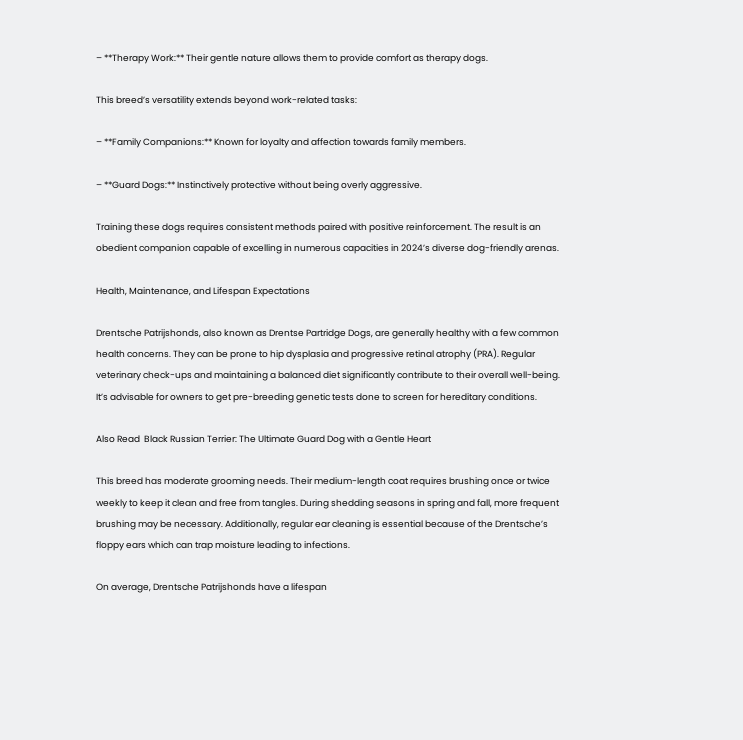– **Therapy Work:** Their gentle nature allows them to provide comfort as therapy dogs.

This breed’s versatility extends beyond work-related tasks:

– **Family Companions:** Known for loyalty and affection towards family members.

– **Guard Dogs:** Instinctively protective without being overly aggressive.

Training these dogs requires consistent methods paired with positive reinforcement. The result is an obedient companion capable of excelling in numerous capacities in 2024’s diverse dog-friendly arenas.

Health, Maintenance, and Lifespan Expectations

Drentsche Patrijshonds, also known as Drentse Partridge Dogs, are generally healthy with a few common health concerns. They can be prone to hip dysplasia and progressive retinal atrophy (PRA). Regular veterinary check-ups and maintaining a balanced diet significantly contribute to their overall well-being. It’s advisable for owners to get pre-breeding genetic tests done to screen for hereditary conditions.

Also Read  Black Russian Terrier: The Ultimate Guard Dog with a Gentle Heart

This breed has moderate grooming needs. Their medium-length coat requires brushing once or twice weekly to keep it clean and free from tangles. During shedding seasons in spring and fall, more frequent brushing may be necessary. Additionally, regular ear cleaning is essential because of the Drentsche’s floppy ears which can trap moisture leading to infections.

On average, Drentsche Patrijshonds have a lifespan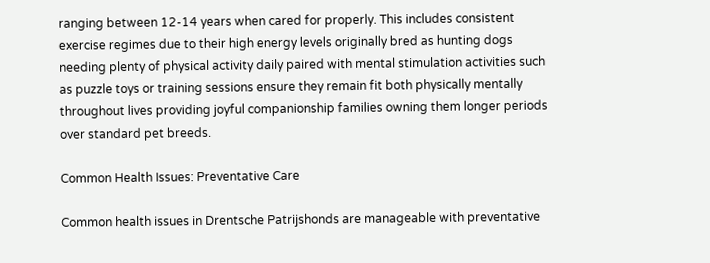ranging between 12-14 years when cared for properly. This includes consistent exercise regimes due to their high energy levels originally bred as hunting dogs needing plenty of physical activity daily paired with mental stimulation activities such as puzzle toys or training sessions ensure they remain fit both physically mentally throughout lives providing joyful companionship families owning them longer periods over standard pet breeds.

Common Health Issues: Preventative Care

Common health issues in Drentsche Patrijshonds are manageable with preventative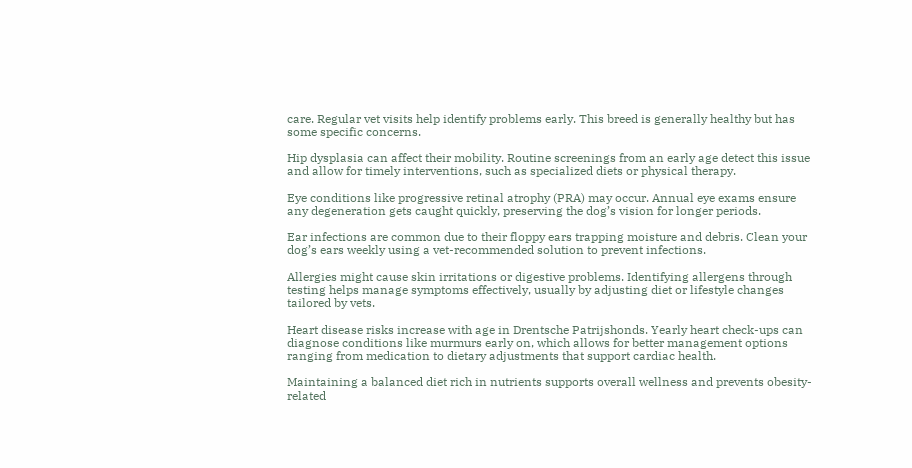care. Regular vet visits help identify problems early. This breed is generally healthy but has some specific concerns.

Hip dysplasia can affect their mobility. Routine screenings from an early age detect this issue and allow for timely interventions, such as specialized diets or physical therapy.

Eye conditions like progressive retinal atrophy (PRA) may occur. Annual eye exams ensure any degeneration gets caught quickly, preserving the dog’s vision for longer periods.

Ear infections are common due to their floppy ears trapping moisture and debris. Clean your dog’s ears weekly using a vet-recommended solution to prevent infections.

Allergies might cause skin irritations or digestive problems. Identifying allergens through testing helps manage symptoms effectively, usually by adjusting diet or lifestyle changes tailored by vets.

Heart disease risks increase with age in Drentsche Patrijshonds. Yearly heart check-ups can diagnose conditions like murmurs early on, which allows for better management options ranging from medication to dietary adjustments that support cardiac health.

Maintaining a balanced diet rich in nutrients supports overall wellness and prevents obesity-related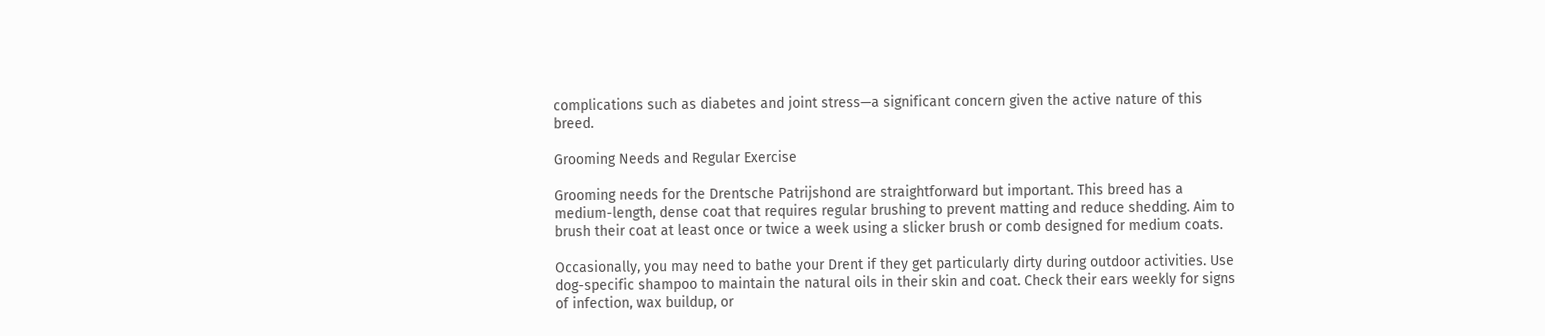complications such as diabetes and joint stress—a significant concern given the active nature of this breed.

Grooming Needs and Regular Exercise

Grooming needs for the Drentsche Patrijshond are straightforward but important. This breed has a medium-length, dense coat that requires regular brushing to prevent matting and reduce shedding. Aim to brush their coat at least once or twice a week using a slicker brush or comb designed for medium coats.

Occasionally, you may need to bathe your Drent if they get particularly dirty during outdoor activities. Use dog-specific shampoo to maintain the natural oils in their skin and coat. Check their ears weekly for signs of infection, wax buildup, or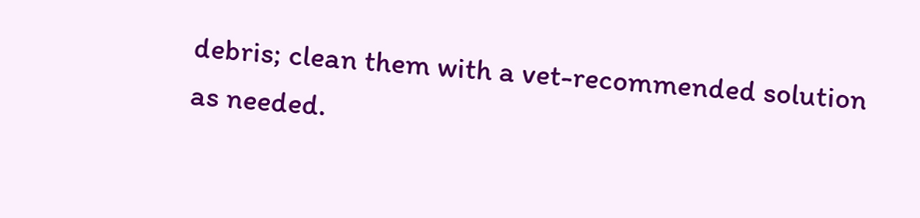debris; clean them with a vet-recommended solution as needed.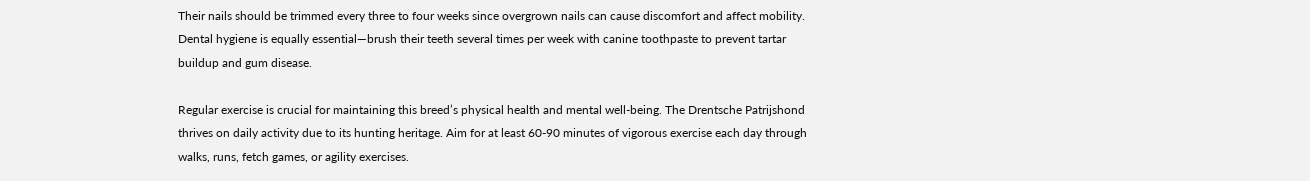Their nails should be trimmed every three to four weeks since overgrown nails can cause discomfort and affect mobility. Dental hygiene is equally essential—brush their teeth several times per week with canine toothpaste to prevent tartar buildup and gum disease.

Regular exercise is crucial for maintaining this breed’s physical health and mental well-being. The Drentsche Patrijshond thrives on daily activity due to its hunting heritage. Aim for at least 60-90 minutes of vigorous exercise each day through walks, runs, fetch games, or agility exercises.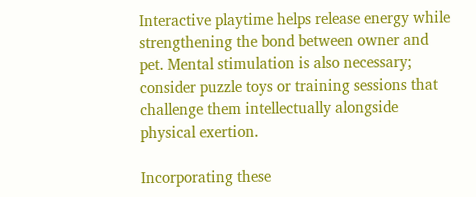Interactive playtime helps release energy while strengthening the bond between owner and pet. Mental stimulation is also necessary; consider puzzle toys or training sessions that challenge them intellectually alongside physical exertion.

Incorporating these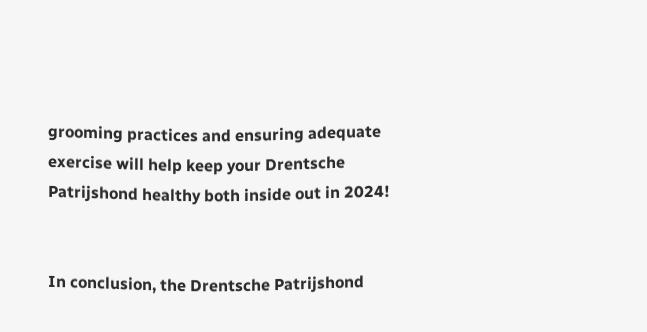grooming practices and ensuring adequate exercise will help keep your Drentsche Patrijshond healthy both inside out in 2024!


In conclusion, the Drentsche Patrijshond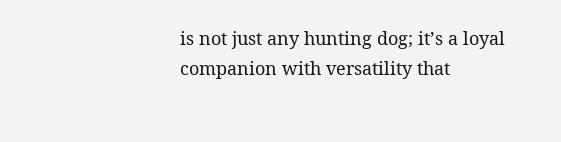is not just any hunting dog; it’s a loyal companion with versatility that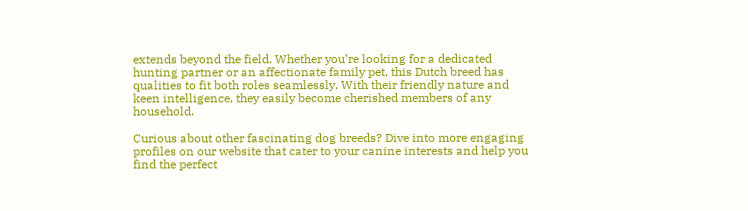extends beyond the field. Whether you’re looking for a dedicated hunting partner or an affectionate family pet, this Dutch breed has qualities to fit both roles seamlessly. With their friendly nature and keen intelligence, they easily become cherished members of any household.

Curious about other fascinating dog breeds? Dive into more engaging profiles on our website that cater to your canine interests and help you find the perfect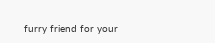furry friend for your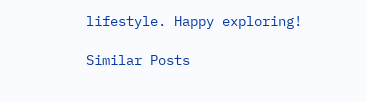lifestyle. Happy exploring!

Similar Posts